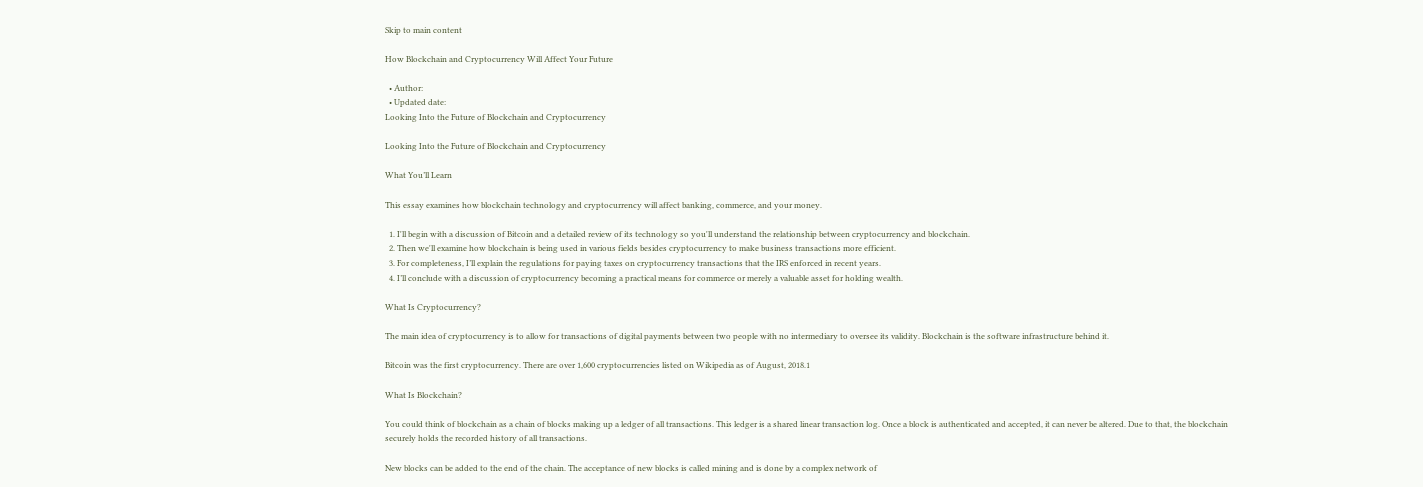Skip to main content

How Blockchain and Cryptocurrency Will Affect Your Future

  • Author:
  • Updated date:
Looking Into the Future of Blockchain and Cryptocurrency

Looking Into the Future of Blockchain and Cryptocurrency

What You’ll Learn

This essay examines how blockchain technology and cryptocurrency will affect banking, commerce, and your money.

  1. I'll begin with a discussion of Bitcoin and a detailed review of its technology so you'll understand the relationship between cryptocurrency and blockchain.
  2. Then we'll examine how blockchain is being used in various fields besides cryptocurrency to make business transactions more efficient.
  3. For completeness, I’ll explain the regulations for paying taxes on cryptocurrency transactions that the IRS enforced in recent years.
  4. I’ll conclude with a discussion of cryptocurrency becoming a practical means for commerce or merely a valuable asset for holding wealth.

What Is Cryptocurrency?

The main idea of cryptocurrency is to allow for transactions of digital payments between two people with no intermediary to oversee its validity. Blockchain is the software infrastructure behind it.

Bitcoin was the first cryptocurrency. There are over 1,600 cryptocurrencies listed on Wikipedia as of August, 2018.1

What Is Blockchain?

You could think of blockchain as a chain of blocks making up a ledger of all transactions. This ledger is a shared linear transaction log. Once a block is authenticated and accepted, it can never be altered. Due to that, the blockchain securely holds the recorded history of all transactions.

New blocks can be added to the end of the chain. The acceptance of new blocks is called mining and is done by a complex network of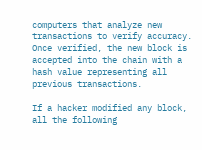computers that analyze new transactions to verify accuracy. Once verified, the new block is accepted into the chain with a hash value representing all previous transactions.

If a hacker modified any block, all the following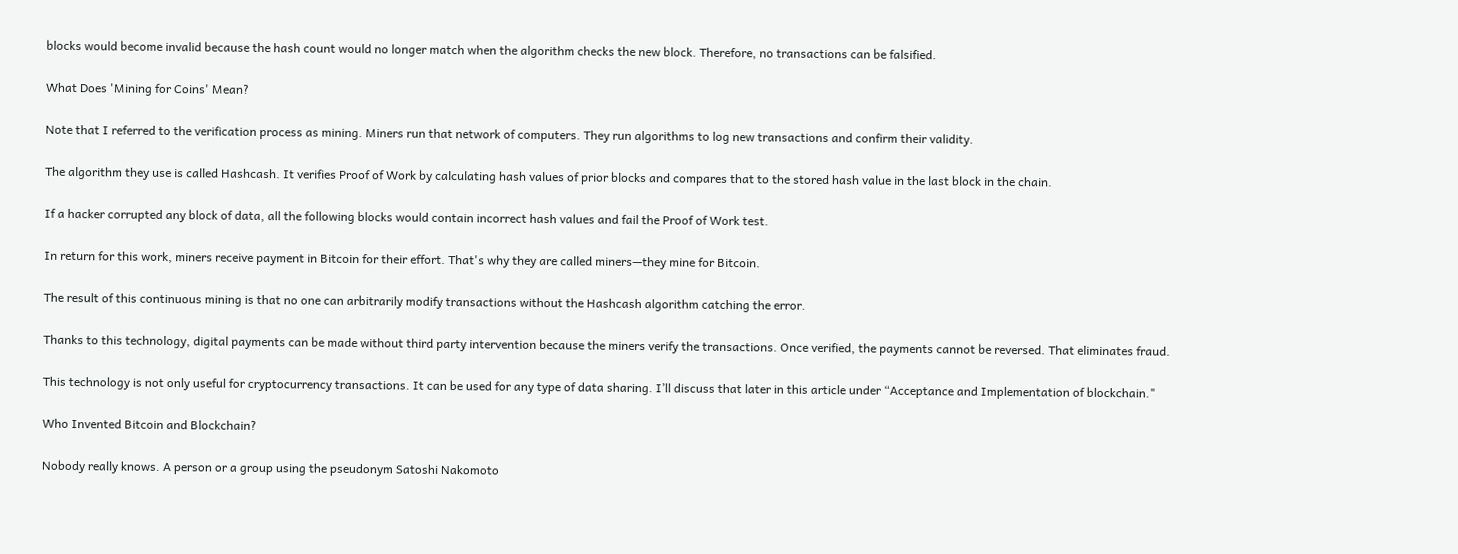blocks would become invalid because the hash count would no longer match when the algorithm checks the new block. Therefore, no transactions can be falsified.

What Does 'Mining for Coins' Mean?

Note that I referred to the verification process as mining. Miners run that network of computers. They run algorithms to log new transactions and confirm their validity.

The algorithm they use is called Hashcash. It verifies Proof of Work by calculating hash values of prior blocks and compares that to the stored hash value in the last block in the chain.

If a hacker corrupted any block of data, all the following blocks would contain incorrect hash values and fail the Proof of Work test.

In return for this work, miners receive payment in Bitcoin for their effort. That's why they are called miners—they mine for Bitcoin.

The result of this continuous mining is that no one can arbitrarily modify transactions without the Hashcash algorithm catching the error.

Thanks to this technology, digital payments can be made without third party intervention because the miners verify the transactions. Once verified, the payments cannot be reversed. That eliminates fraud.

This technology is not only useful for cryptocurrency transactions. It can be used for any type of data sharing. I’ll discuss that later in this article under “Acceptance and Implementation of blockchain."

Who Invented Bitcoin and Blockchain?

Nobody really knows. A person or a group using the pseudonym Satoshi Nakomoto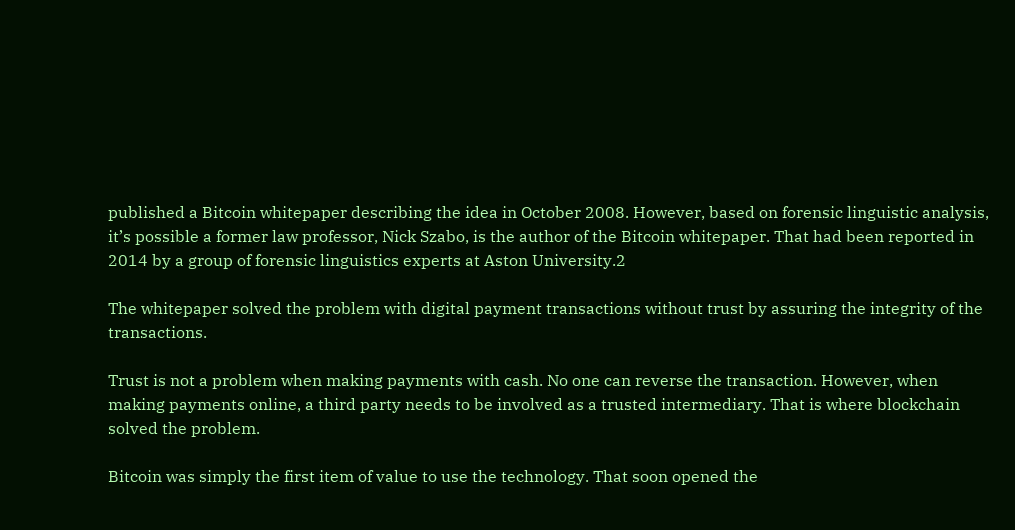published a Bitcoin whitepaper describing the idea in October 2008. However, based on forensic linguistic analysis, it’s possible a former law professor, Nick Szabo, is the author of the Bitcoin whitepaper. That had been reported in 2014 by a group of forensic linguistics experts at Aston University.2

The whitepaper solved the problem with digital payment transactions without trust by assuring the integrity of the transactions.

Trust is not a problem when making payments with cash. No one can reverse the transaction. However, when making payments online, a third party needs to be involved as a trusted intermediary. That is where blockchain solved the problem.

Bitcoin was simply the first item of value to use the technology. That soon opened the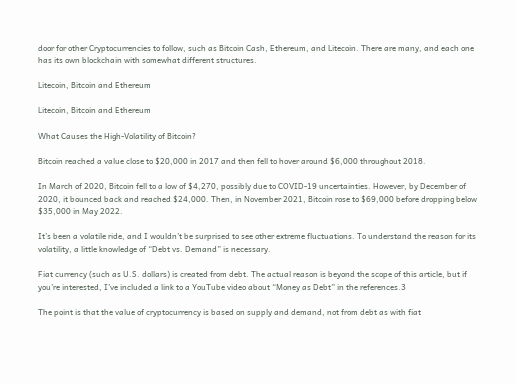door for other Cryptocurrencies to follow, such as Bitcoin Cash, Ethereum, and Litecoin. There are many, and each one has its own blockchain with somewhat different structures.

Litecoin, Bitcoin and Ethereum

Litecoin, Bitcoin and Ethereum

What Causes the High-Volatility of Bitcoin?

Bitcoin reached a value close to $20,000 in 2017 and then fell to hover around $6,000 throughout 2018.

In March of 2020, Bitcoin fell to a low of $4,270, possibly due to COVID-19 uncertainties. However, by December of 2020, it bounced back and reached $24,000. Then, in November 2021, Bitcoin rose to $69,000 before dropping below $35,000 in May 2022.

It’s been a volatile ride, and I wouldn’t be surprised to see other extreme fluctuations. To understand the reason for its volatility, a little knowledge of “Debt vs. Demand” is necessary.

Fiat currency (such as U.S. dollars) is created from debt. The actual reason is beyond the scope of this article, but if you’re interested, I’ve included a link to a YouTube video about “Money as Debt” in the references.3

The point is that the value of cryptocurrency is based on supply and demand, not from debt as with fiat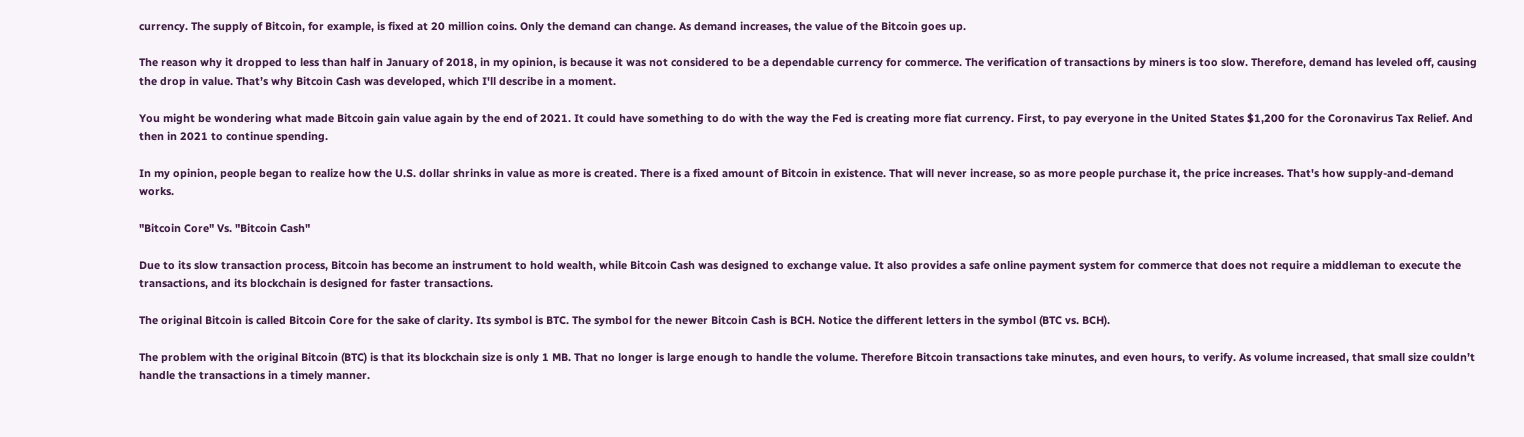currency. The supply of Bitcoin, for example, is fixed at 20 million coins. Only the demand can change. As demand increases, the value of the Bitcoin goes up.

The reason why it dropped to less than half in January of 2018, in my opinion, is because it was not considered to be a dependable currency for commerce. The verification of transactions by miners is too slow. Therefore, demand has leveled off, causing the drop in value. That’s why Bitcoin Cash was developed, which I'll describe in a moment.

You might be wondering what made Bitcoin gain value again by the end of 2021. It could have something to do with the way the Fed is creating more fiat currency. First, to pay everyone in the United States $1,200 for the Coronavirus Tax Relief. And then in 2021 to continue spending.

In my opinion, people began to realize how the U.S. dollar shrinks in value as more is created. There is a fixed amount of Bitcoin in existence. That will never increase, so as more people purchase it, the price increases. That's how supply-and-demand works.

"Bitcoin Core" Vs. "Bitcoin Cash"

Due to its slow transaction process, Bitcoin has become an instrument to hold wealth, while Bitcoin Cash was designed to exchange value. It also provides a safe online payment system for commerce that does not require a middleman to execute the transactions, and its blockchain is designed for faster transactions.

The original Bitcoin is called Bitcoin Core for the sake of clarity. Its symbol is BTC. The symbol for the newer Bitcoin Cash is BCH. Notice the different letters in the symbol (BTC vs. BCH).

The problem with the original Bitcoin (BTC) is that its blockchain size is only 1 MB. That no longer is large enough to handle the volume. Therefore Bitcoin transactions take minutes, and even hours, to verify. As volume increased, that small size couldn’t handle the transactions in a timely manner.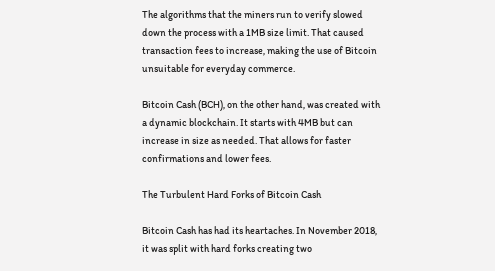The algorithms that the miners run to verify slowed down the process with a 1MB size limit. That caused transaction fees to increase, making the use of Bitcoin unsuitable for everyday commerce.

Bitcoin Cash (BCH), on the other hand, was created with a dynamic blockchain. It starts with 4MB but can increase in size as needed. That allows for faster confirmations and lower fees.

The Turbulent Hard Forks of Bitcoin Cash

Bitcoin Cash has had its heartaches. In November 2018, it was split with hard forks creating two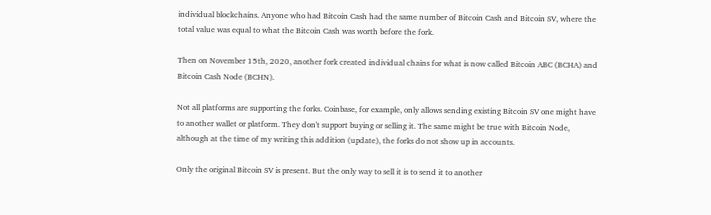individual blockchains. Anyone who had Bitcoin Cash had the same number of Bitcoin Cash and Bitcoin SV, where the total value was equal to what the Bitcoin Cash was worth before the fork.

Then on November 15th, 2020, another fork created individual chains for what is now called Bitcoin ABC (BCHA) and Bitcoin Cash Node (BCHN).

Not all platforms are supporting the forks. Coinbase, for example, only allows sending existing Bitcoin SV one might have to another wallet or platform. They don't support buying or selling it. The same might be true with Bitcoin Node, although at the time of my writing this addition (update), the forks do not show up in accounts.

Only the original Bitcoin SV is present. But the only way to sell it is to send it to another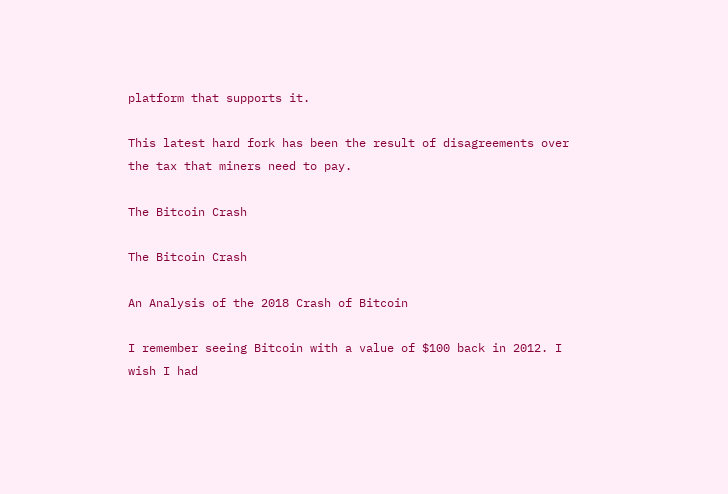platform that supports it.

This latest hard fork has been the result of disagreements over the tax that miners need to pay.

The Bitcoin Crash

The Bitcoin Crash

An Analysis of the 2018 Crash of Bitcoin

I remember seeing Bitcoin with a value of $100 back in 2012. I wish I had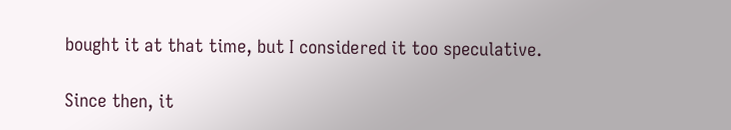bought it at that time, but I considered it too speculative.

Since then, it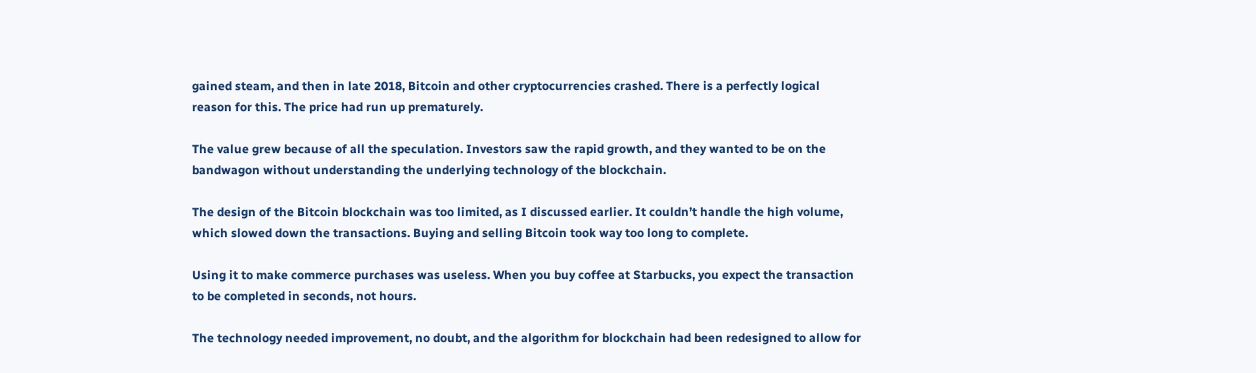gained steam, and then in late 2018, Bitcoin and other cryptocurrencies crashed. There is a perfectly logical reason for this. The price had run up prematurely.

The value grew because of all the speculation. Investors saw the rapid growth, and they wanted to be on the bandwagon without understanding the underlying technology of the blockchain.

The design of the Bitcoin blockchain was too limited, as I discussed earlier. It couldn’t handle the high volume, which slowed down the transactions. Buying and selling Bitcoin took way too long to complete.

Using it to make commerce purchases was useless. When you buy coffee at Starbucks, you expect the transaction to be completed in seconds, not hours.

The technology needed improvement, no doubt, and the algorithm for blockchain had been redesigned to allow for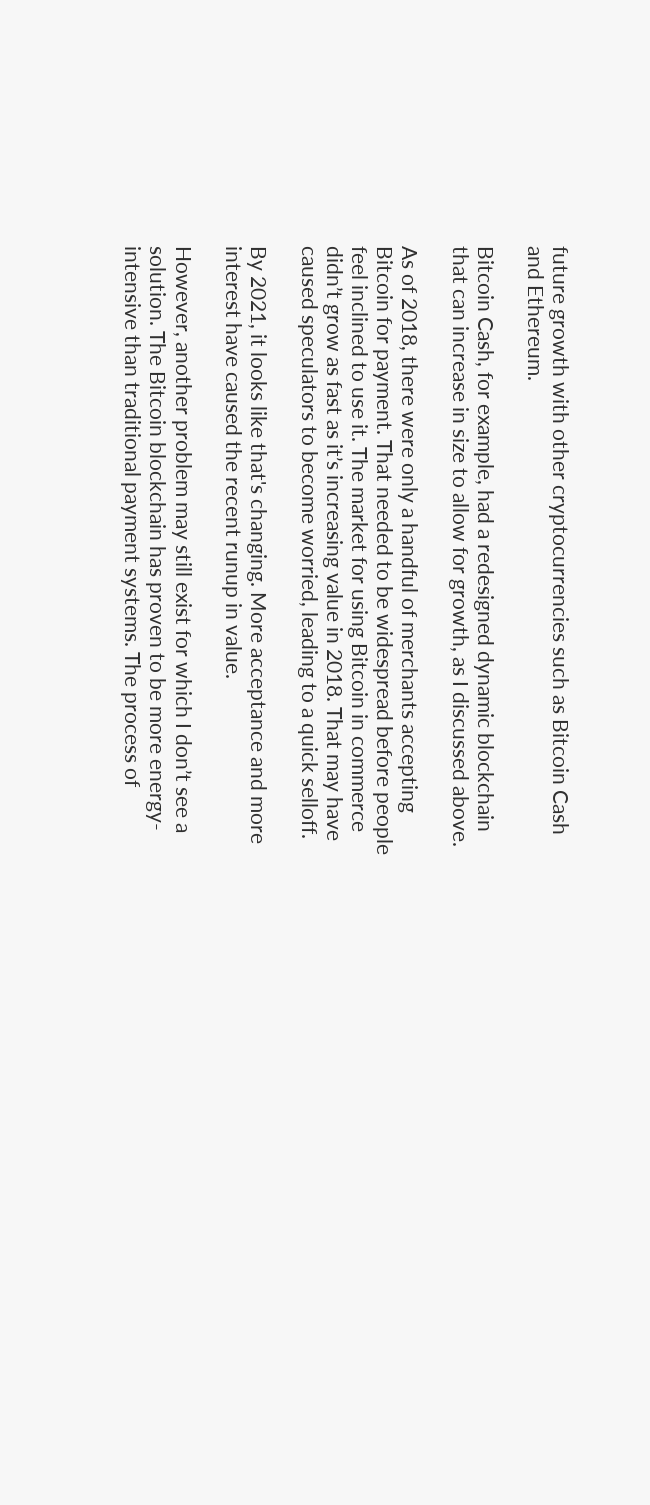future growth with other cryptocurrencies such as Bitcoin Cash and Ethereum.

Bitcoin Cash, for example, had a redesigned dynamic blockchain that can increase in size to allow for growth, as I discussed above.

As of 2018, there were only a handful of merchants accepting Bitcoin for payment. That needed to be widespread before people feel inclined to use it. The market for using Bitcoin in commerce didn’t grow as fast as it’s increasing value in 2018. That may have caused speculators to become worried, leading to a quick selloff.

By 2021, it looks like that's changing. More acceptance and more interest have caused the recent runup in value.

However, another problem may still exist for which I don’t see a solution. The Bitcoin blockchain has proven to be more energy-intensive than traditional payment systems. The process of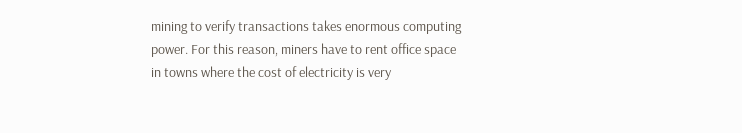mining to verify transactions takes enormous computing power. For this reason, miners have to rent office space in towns where the cost of electricity is very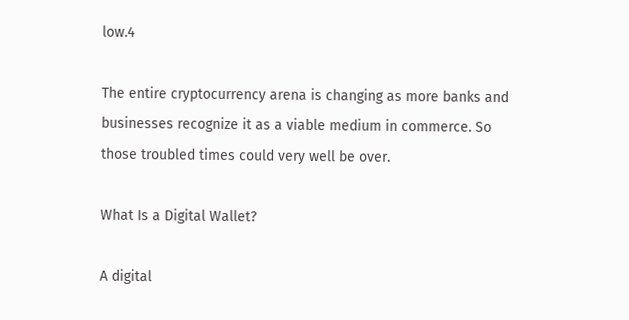low.4

The entire cryptocurrency arena is changing as more banks and businesses recognize it as a viable medium in commerce. So those troubled times could very well be over.

What Is a Digital Wallet?

A digital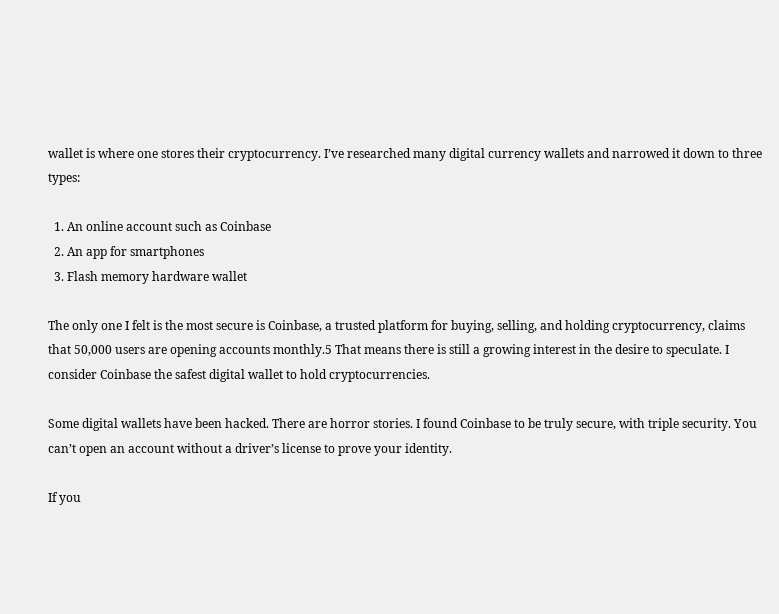wallet is where one stores their cryptocurrency. I’ve researched many digital currency wallets and narrowed it down to three types:

  1. An online account such as Coinbase
  2. An app for smartphones
  3. Flash memory hardware wallet

The only one I felt is the most secure is Coinbase, a trusted platform for buying, selling, and holding cryptocurrency, claims that 50,000 users are opening accounts monthly.5 That means there is still a growing interest in the desire to speculate. I consider Coinbase the safest digital wallet to hold cryptocurrencies.

Some digital wallets have been hacked. There are horror stories. I found Coinbase to be truly secure, with triple security. You can’t open an account without a driver’s license to prove your identity.

If you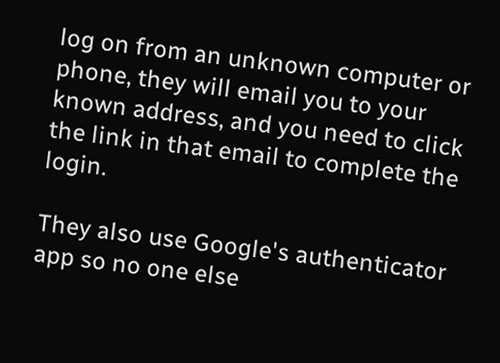log on from an unknown computer or phone, they will email you to your known address, and you need to click the link in that email to complete the login.

They also use Google's authenticator app so no one else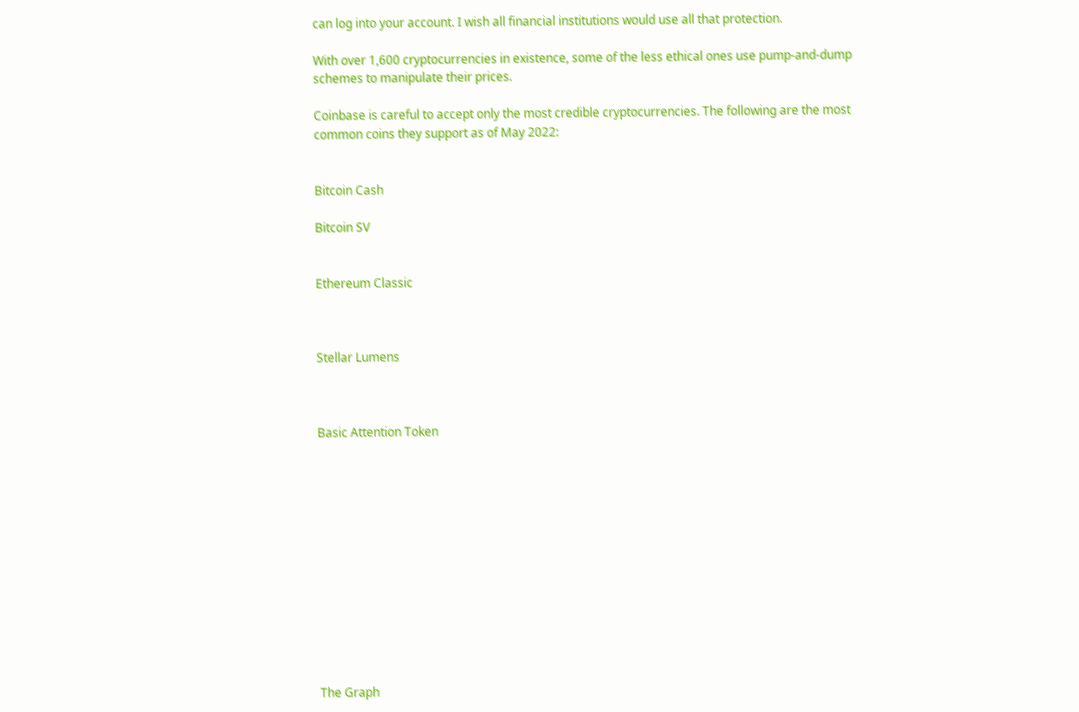can log into your account. I wish all financial institutions would use all that protection.

With over 1,600 cryptocurrencies in existence, some of the less ethical ones use pump-and-dump schemes to manipulate their prices.

Coinbase is careful to accept only the most credible cryptocurrencies. The following are the most common coins they support as of May 2022:


Bitcoin Cash

Bitcoin SV


Ethereum Classic



Stellar Lumens



Basic Attention Token













The Graph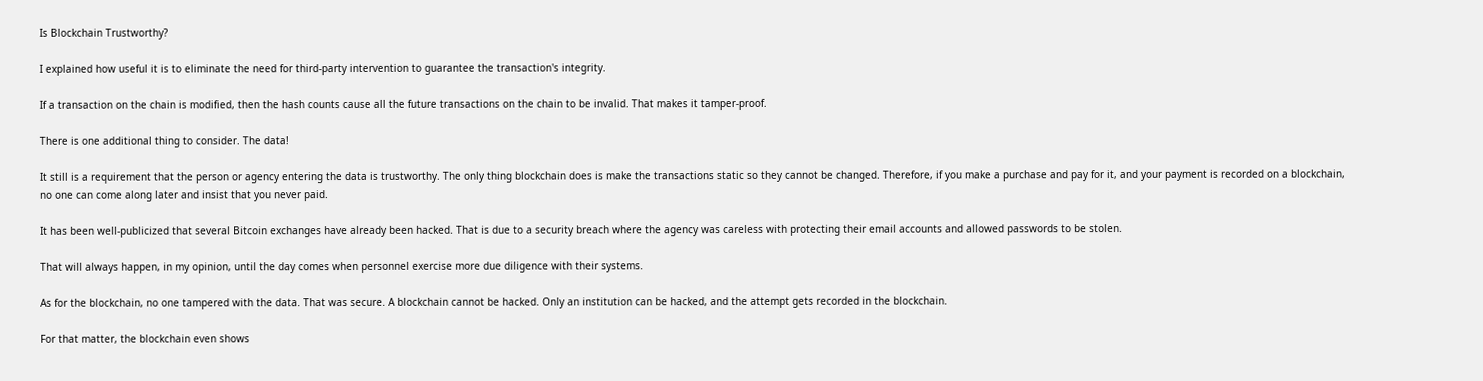Is Blockchain Trustworthy?

I explained how useful it is to eliminate the need for third-party intervention to guarantee the transaction's integrity.

If a transaction on the chain is modified, then the hash counts cause all the future transactions on the chain to be invalid. That makes it tamper-proof.

There is one additional thing to consider. The data!

It still is a requirement that the person or agency entering the data is trustworthy. The only thing blockchain does is make the transactions static so they cannot be changed. Therefore, if you make a purchase and pay for it, and your payment is recorded on a blockchain, no one can come along later and insist that you never paid.

It has been well-publicized that several Bitcoin exchanges have already been hacked. That is due to a security breach where the agency was careless with protecting their email accounts and allowed passwords to be stolen.

That will always happen, in my opinion, until the day comes when personnel exercise more due diligence with their systems.

As for the blockchain, no one tampered with the data. That was secure. A blockchain cannot be hacked. Only an institution can be hacked, and the attempt gets recorded in the blockchain.

For that matter, the blockchain even shows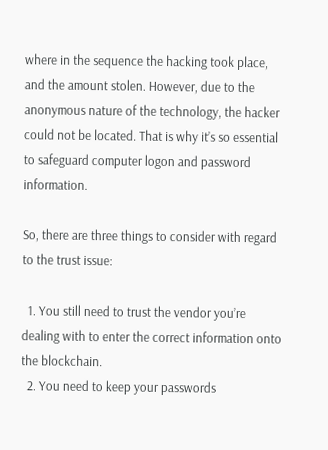where in the sequence the hacking took place, and the amount stolen. However, due to the anonymous nature of the technology, the hacker could not be located. That is why it’s so essential to safeguard computer logon and password information.

So, there are three things to consider with regard to the trust issue:

  1. You still need to trust the vendor you’re dealing with to enter the correct information onto the blockchain.
  2. You need to keep your passwords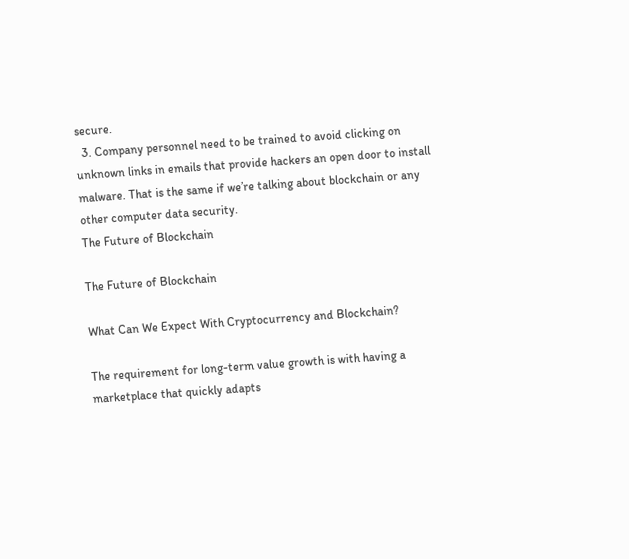secure.
  3. Company personnel need to be trained to avoid clicking on unknown links in emails that provide hackers an open door to install malware. That is the same if we’re talking about blockchain or any other computer data security.
The Future of Blockchain

The Future of Blockchain

What Can We Expect With Cryptocurrency and Blockchain?

The requirement for long-term value growth is with having a marketplace that quickly adapts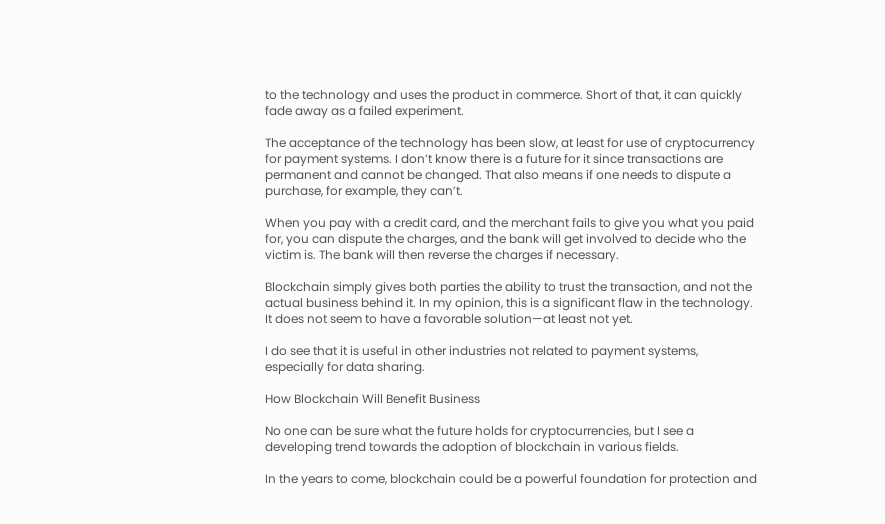to the technology and uses the product in commerce. Short of that, it can quickly fade away as a failed experiment.

The acceptance of the technology has been slow, at least for use of cryptocurrency for payment systems. I don’t know there is a future for it since transactions are permanent and cannot be changed. That also means if one needs to dispute a purchase, for example, they can’t.

When you pay with a credit card, and the merchant fails to give you what you paid for, you can dispute the charges, and the bank will get involved to decide who the victim is. The bank will then reverse the charges if necessary.

Blockchain simply gives both parties the ability to trust the transaction, and not the actual business behind it. In my opinion, this is a significant flaw in the technology. It does not seem to have a favorable solution—at least not yet.

I do see that it is useful in other industries not related to payment systems, especially for data sharing.

How Blockchain Will Benefit Business

No one can be sure what the future holds for cryptocurrencies, but I see a developing trend towards the adoption of blockchain in various fields.

In the years to come, blockchain could be a powerful foundation for protection and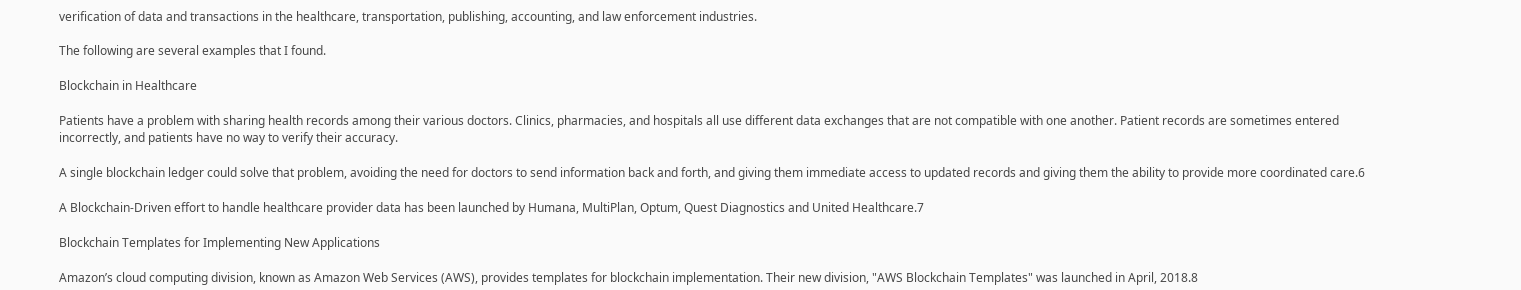verification of data and transactions in the healthcare, transportation, publishing, accounting, and law enforcement industries.

The following are several examples that I found.

Blockchain in Healthcare

Patients have a problem with sharing health records among their various doctors. Clinics, pharmacies, and hospitals all use different data exchanges that are not compatible with one another. Patient records are sometimes entered incorrectly, and patients have no way to verify their accuracy.

A single blockchain ledger could solve that problem, avoiding the need for doctors to send information back and forth, and giving them immediate access to updated records and giving them the ability to provide more coordinated care.6

A Blockchain-Driven effort to handle healthcare provider data has been launched by Humana, MultiPlan, Optum, Quest Diagnostics and United Healthcare.7

Blockchain Templates for Implementing New Applications

Amazon’s cloud computing division, known as Amazon Web Services (AWS), provides templates for blockchain implementation. Their new division, "AWS Blockchain Templates" was launched in April, 2018.8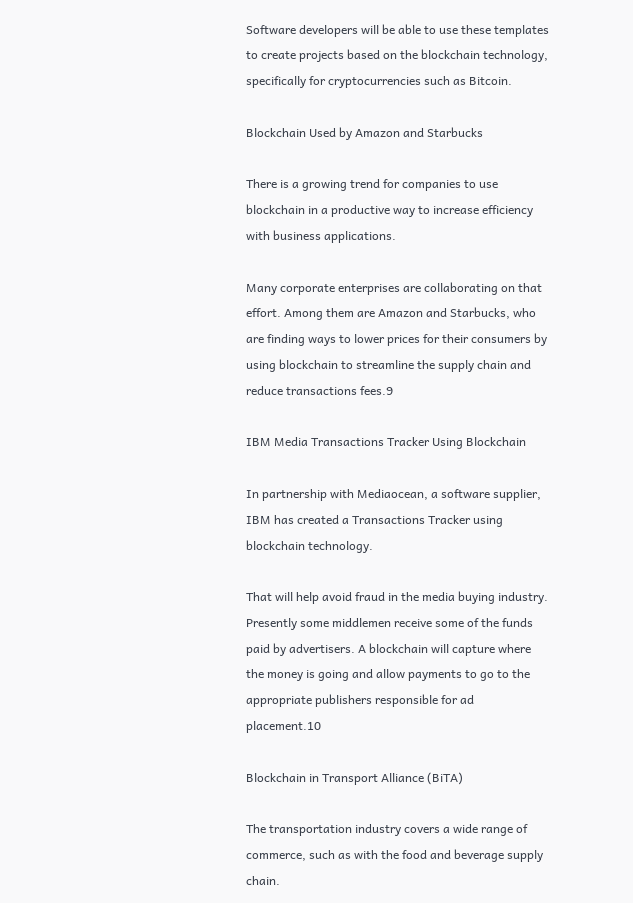Software developers will be able to use these templates to create projects based on the blockchain technology, specifically for cryptocurrencies such as Bitcoin.

Blockchain Used by Amazon and Starbucks

There is a growing trend for companies to use blockchain in a productive way to increase efficiency with business applications.

Many corporate enterprises are collaborating on that effort. Among them are Amazon and Starbucks, who are finding ways to lower prices for their consumers by using blockchain to streamline the supply chain and reduce transactions fees.9

IBM Media Transactions Tracker Using Blockchain

In partnership with Mediaocean, a software supplier, IBM has created a Transactions Tracker using blockchain technology.

That will help avoid fraud in the media buying industry. Presently some middlemen receive some of the funds paid by advertisers. A blockchain will capture where the money is going and allow payments to go to the appropriate publishers responsible for ad placement.10

Blockchain in Transport Alliance (BiTA)

The transportation industry covers a wide range of commerce, such as with the food and beverage supply chain.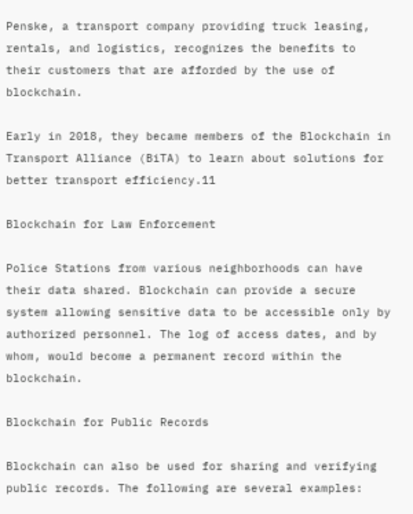Penske, a transport company providing truck leasing, rentals, and logistics, recognizes the benefits to their customers that are afforded by the use of blockchain.

Early in 2018, they became members of the Blockchain in Transport Alliance (BiTA) to learn about solutions for better transport efficiency.11

Blockchain for Law Enforcement

Police Stations from various neighborhoods can have their data shared. Blockchain can provide a secure system allowing sensitive data to be accessible only by authorized personnel. The log of access dates, and by whom, would become a permanent record within the blockchain.

Blockchain for Public Records

Blockchain can also be used for sharing and verifying public records. The following are several examples: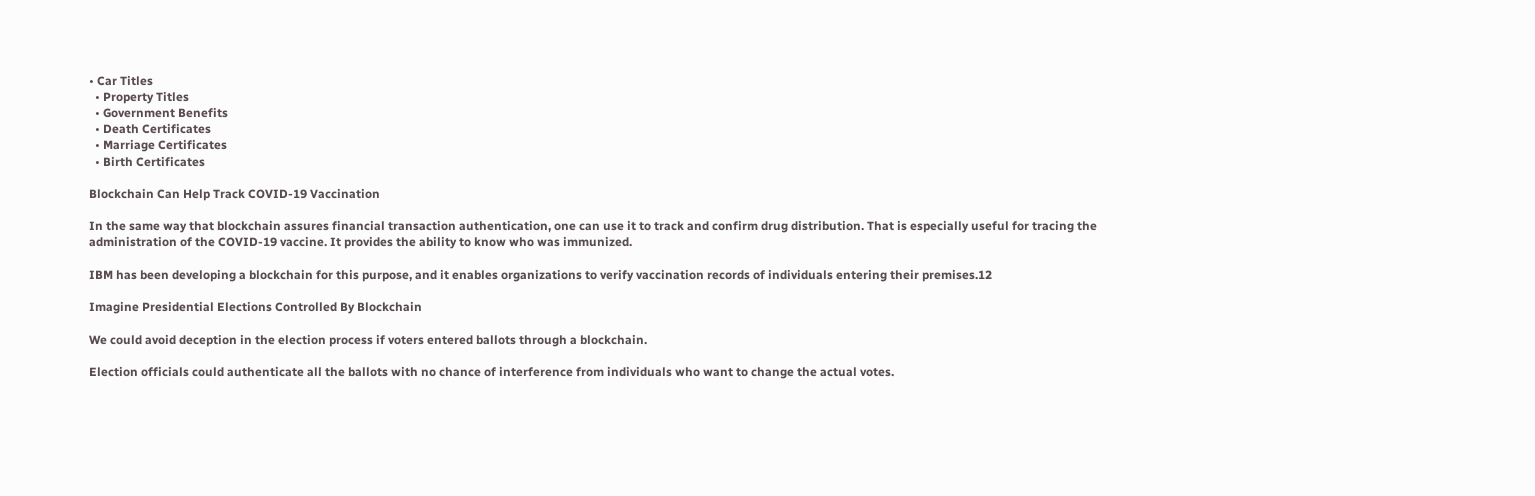• Car Titles
  • Property Titles
  • Government Benefits
  • Death Certificates
  • Marriage Certificates
  • Birth Certificates

Blockchain Can Help Track COVID-19 Vaccination

In the same way that blockchain assures financial transaction authentication, one can use it to track and confirm drug distribution. That is especially useful for tracing the administration of the COVID-19 vaccine. It provides the ability to know who was immunized.

IBM has been developing a blockchain for this purpose, and it enables organizations to verify vaccination records of individuals entering their premises.12

Imagine Presidential Elections Controlled By Blockchain

We could avoid deception in the election process if voters entered ballots through a blockchain.

Election officials could authenticate all the ballots with no chance of interference from individuals who want to change the actual votes.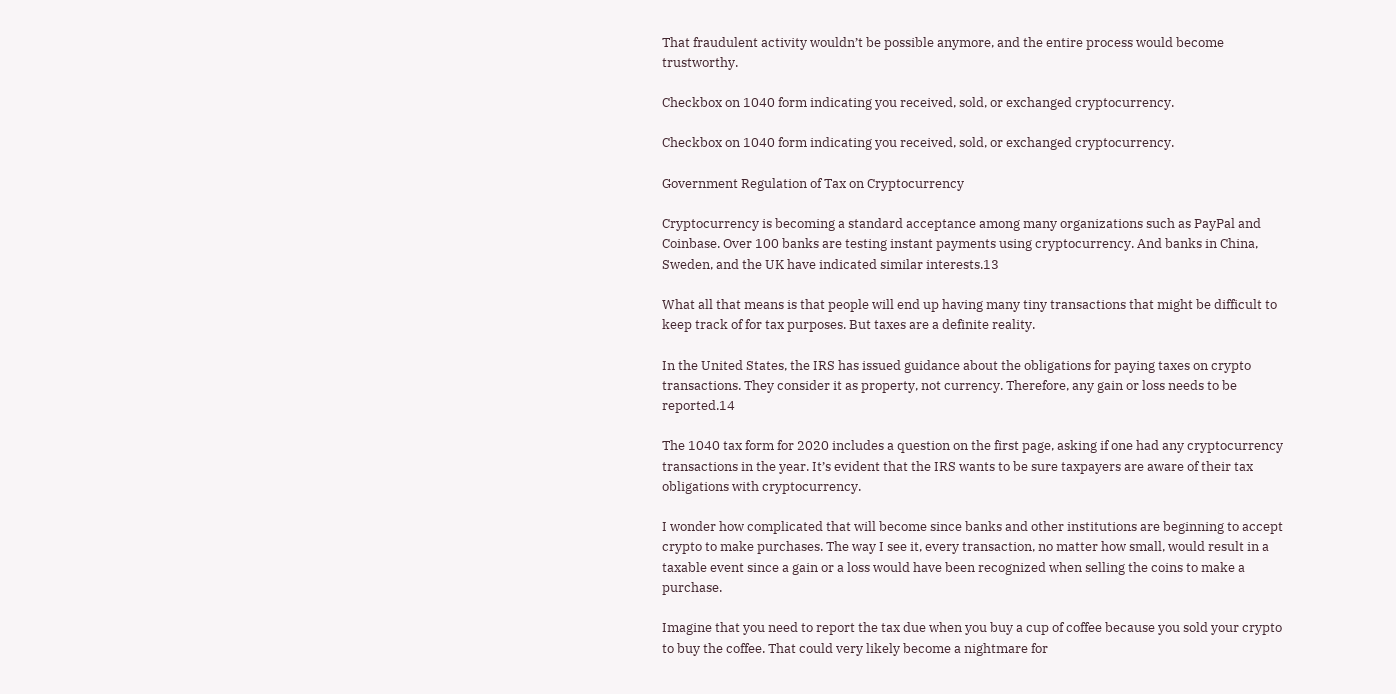That fraudulent activity wouldn’t be possible anymore, and the entire process would become trustworthy.

Checkbox on 1040 form indicating you received, sold, or exchanged cryptocurrency.

Checkbox on 1040 form indicating you received, sold, or exchanged cryptocurrency.

Government Regulation of Tax on Cryptocurrency

Cryptocurrency is becoming a standard acceptance among many organizations such as PayPal and Coinbase. Over 100 banks are testing instant payments using cryptocurrency. And banks in China, Sweden, and the UK have indicated similar interests.13

What all that means is that people will end up having many tiny transactions that might be difficult to keep track of for tax purposes. But taxes are a definite reality.

In the United States, the IRS has issued guidance about the obligations for paying taxes on crypto transactions. They consider it as property, not currency. Therefore, any gain or loss needs to be reported.14

The 1040 tax form for 2020 includes a question on the first page, asking if one had any cryptocurrency transactions in the year. It’s evident that the IRS wants to be sure taxpayers are aware of their tax obligations with cryptocurrency.

I wonder how complicated that will become since banks and other institutions are beginning to accept crypto to make purchases. The way I see it, every transaction, no matter how small, would result in a taxable event since a gain or a loss would have been recognized when selling the coins to make a purchase.

Imagine that you need to report the tax due when you buy a cup of coffee because you sold your crypto to buy the coffee. That could very likely become a nightmare for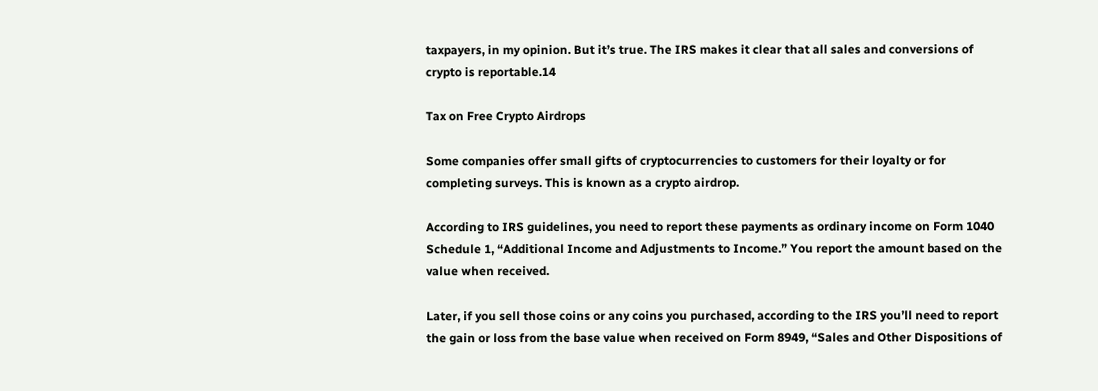taxpayers, in my opinion. But it’s true. The IRS makes it clear that all sales and conversions of crypto is reportable.14

Tax on Free Crypto Airdrops

Some companies offer small gifts of cryptocurrencies to customers for their loyalty or for completing surveys. This is known as a crypto airdrop.

According to IRS guidelines, you need to report these payments as ordinary income on Form 1040 Schedule 1, “Additional Income and Adjustments to Income.” You report the amount based on the value when received.

Later, if you sell those coins or any coins you purchased, according to the IRS you’ll need to report the gain or loss from the base value when received on Form 8949, “Sales and Other Dispositions of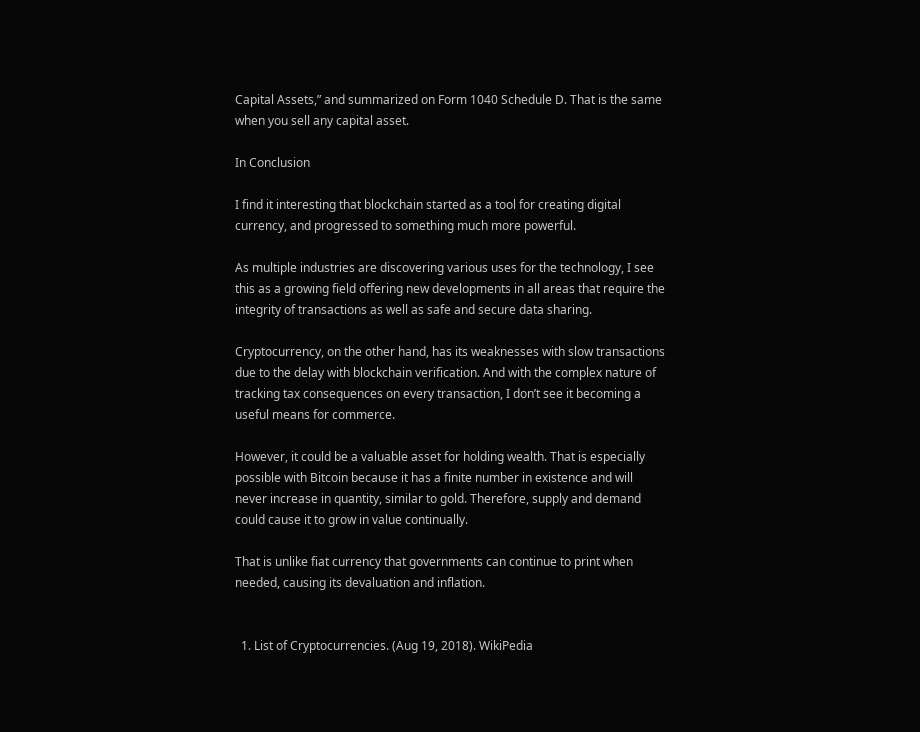Capital Assets,” and summarized on Form 1040 Schedule D. That is the same when you sell any capital asset.

In Conclusion

I find it interesting that blockchain started as a tool for creating digital currency, and progressed to something much more powerful.

As multiple industries are discovering various uses for the technology, I see this as a growing field offering new developments in all areas that require the integrity of transactions as well as safe and secure data sharing.

Cryptocurrency, on the other hand, has its weaknesses with slow transactions due to the delay with blockchain verification. And with the complex nature of tracking tax consequences on every transaction, I don’t see it becoming a useful means for commerce.

However, it could be a valuable asset for holding wealth. That is especially possible with Bitcoin because it has a finite number in existence and will never increase in quantity, similar to gold. Therefore, supply and demand could cause it to grow in value continually.

That is unlike fiat currency that governments can continue to print when needed, causing its devaluation and inflation.


  1. List of Cryptocurrencies. (Aug 19, 2018). WikiPedia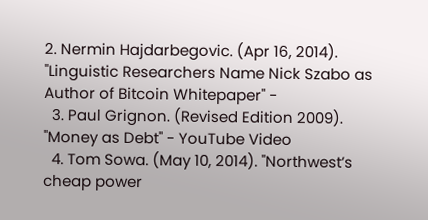2. Nermin Hajdarbegovic. (Apr 16, 2014). "Linguistic Researchers Name Nick Szabo as Author of Bitcoin Whitepaper" -
  3. Paul Grignon. (Revised Edition 2009). "Money as Debt" - YouTube Video
  4. Tom Sowa. (May 10, 2014). "Northwest’s cheap power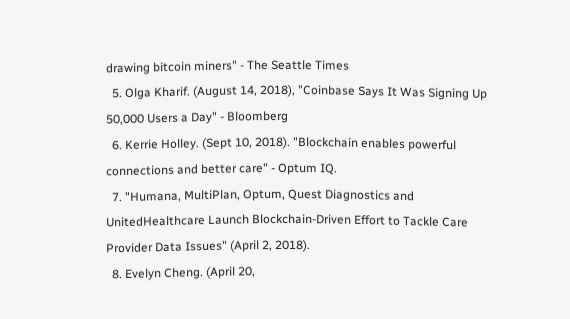drawing bitcoin miners" - The Seattle Times
  5. Olga Kharif. (August 14, 2018), "Coinbase Says It Was Signing Up 50,000 Users a Day" - Bloomberg
  6. Kerrie Holley. (Sept 10, 2018). "Blockchain enables powerful connections and better care" - Optum IQ.
  7. "Humana, MultiPlan, Optum, Quest Diagnostics and UnitedHealthcare Launch Blockchain-Driven Effort to Tackle Care Provider Data Issues" (April 2, 2018).
  8. Evelyn Cheng. (April 20,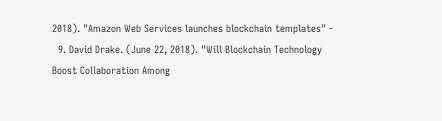2018). "Amazon Web Services launches blockchain templates" -
  9. David Drake. (June 22, 2018). "Will Blockchain Technology Boost Collaboration Among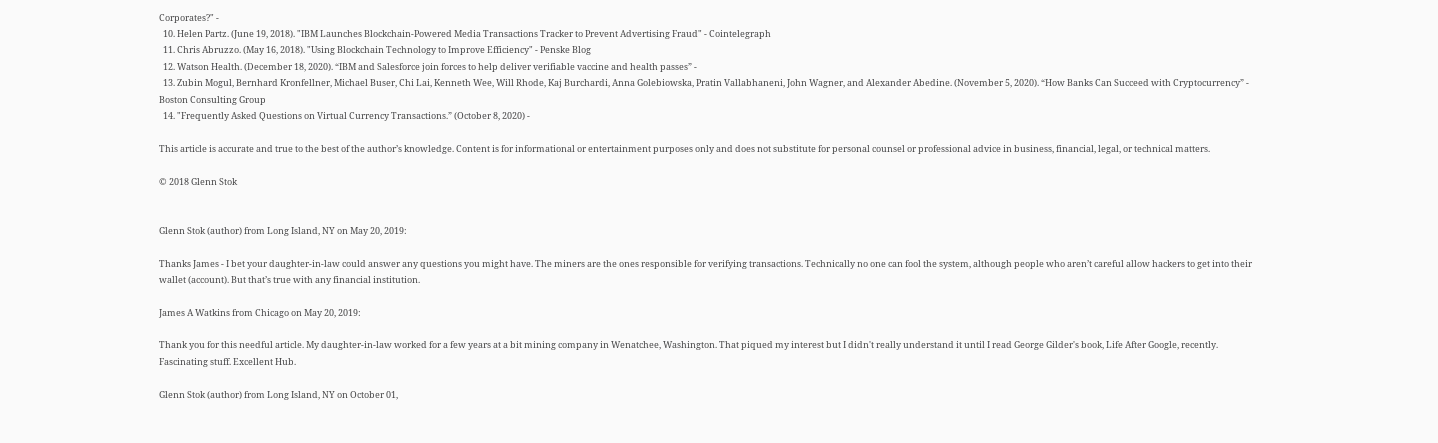Corporates?" -
  10. Helen Partz. (June 19, 2018). "IBM Launches Blockchain-Powered Media Transactions Tracker to Prevent Advertising Fraud" - Cointelegraph
  11. Chris Abruzzo. (May 16, 2018). "Using Blockchain Technology to Improve Efficiency" - Penske Blog
  12. Watson Health. (December 18, 2020). “IBM and Salesforce join forces to help deliver verifiable vaccine and health passes” -
  13. Zubin Mogul, Bernhard Kronfellner, Michael Buser, Chi Lai, Kenneth Wee, Will Rhode, Kaj Burchardi, Anna Golebiowska, Pratin Vallabhaneni, John Wagner, and Alexander Abedine. (November 5, 2020). “How Banks Can Succeed with Cryptocurrency” - Boston Consulting Group
  14. "Frequently Asked Questions on Virtual Currency Transactions.” (October 8, 2020) -

This article is accurate and true to the best of the author’s knowledge. Content is for informational or entertainment purposes only and does not substitute for personal counsel or professional advice in business, financial, legal, or technical matters.

© 2018 Glenn Stok


Glenn Stok (author) from Long Island, NY on May 20, 2019:

Thanks James - I bet your daughter-in-law could answer any questions you might have. The miners are the ones responsible for verifying transactions. Technically no one can fool the system, although people who aren’t careful allow hackers to get into their wallet (account). But that’s true with any financial institution.

James A Watkins from Chicago on May 20, 2019:

Thank you for this needful article. My daughter-in-law worked for a few years at a bit mining company in Wenatchee, Washington. That piqued my interest but I didn't really understand it until I read George Gilder's book, Life After Google, recently. Fascinating stuff. Excellent Hub.

Glenn Stok (author) from Long Island, NY on October 01,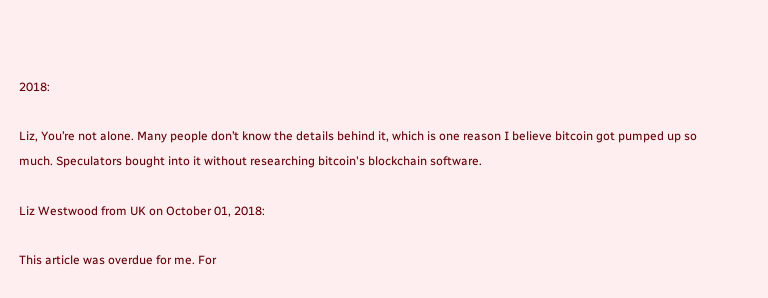2018:

Liz, You’re not alone. Many people don’t know the details behind it, which is one reason I believe bitcoin got pumped up so much. Speculators bought into it without researching bitcoin's blockchain software.

Liz Westwood from UK on October 01, 2018:

This article was overdue for me. For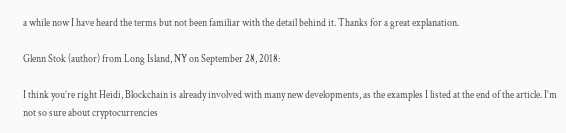a while now I have heard the terms but not been familiar with the detail behind it. Thanks for a great explanation.

Glenn Stok (author) from Long Island, NY on September 28, 2018:

I think you’re right Heidi, Blockchain is already involved with many new developments, as the examples I listed at the end of the article. I’m not so sure about cryptocurrencies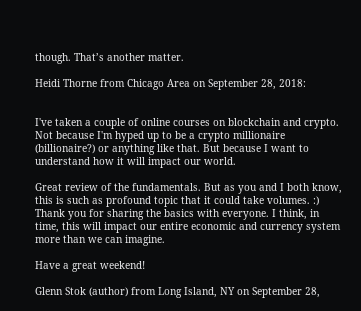though. That’s another matter.

Heidi Thorne from Chicago Area on September 28, 2018:


I've taken a couple of online courses on blockchain and crypto. Not because I'm hyped up to be a crypto millionaire (billionaire?) or anything like that. But because I want to understand how it will impact our world.

Great review of the fundamentals. But as you and I both know, this is such as profound topic that it could take volumes. :) Thank you for sharing the basics with everyone. I think, in time, this will impact our entire economic and currency system more than we can imagine.

Have a great weekend!

Glenn Stok (author) from Long Island, NY on September 28,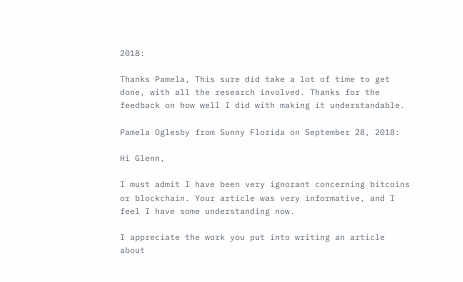2018:

Thanks Pamela, This sure did take a lot of time to get done, with all the research involved. Thanks for the feedback on how well I did with making it understandable.

Pamela Oglesby from Sunny Florida on September 28, 2018:

Hi Glenn,

I must admit I have been very ignorant concerning bitcoins or blockchain. Your article was very informative, and I feel I have some understanding now.

I appreciate the work you put into writing an article about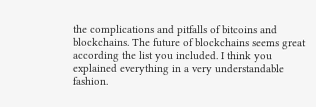the complications and pitfalls of bitcoins and blockchains. The future of blockchains seems great according the list you included. I think you explained everything in a very understandable fashion.